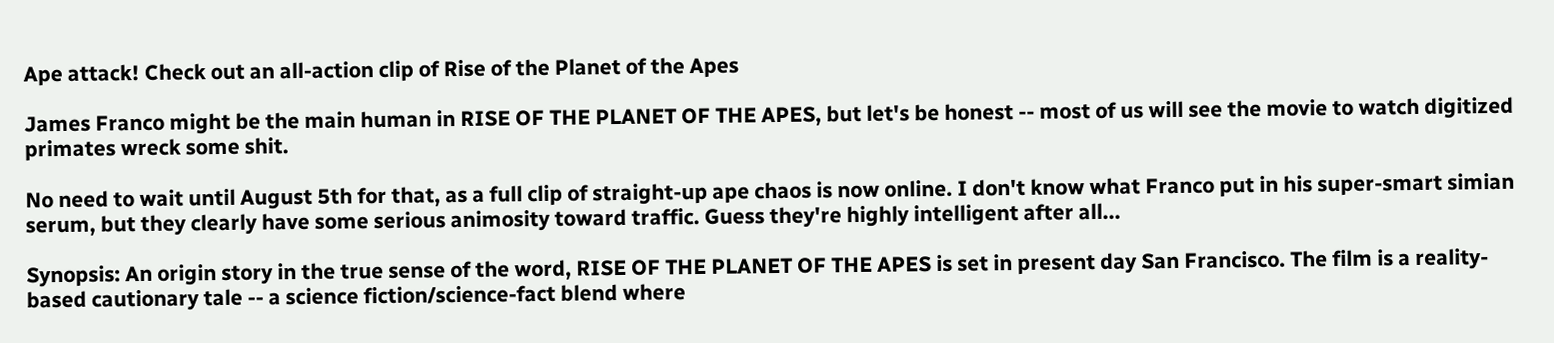Ape attack! Check out an all-action clip of Rise of the Planet of the Apes

James Franco might be the main human in RISE OF THE PLANET OF THE APES, but let's be honest -- most of us will see the movie to watch digitized primates wreck some shit.

No need to wait until August 5th for that, as a full clip of straight-up ape chaos is now online. I don't know what Franco put in his super-smart simian serum, but they clearly have some serious animosity toward traffic. Guess they're highly intelligent after all...

Synopsis: An origin story in the true sense of the word, RISE OF THE PLANET OF THE APES is set in present day San Francisco. The film is a reality-based cautionary tale -- a science fiction/science-fact blend where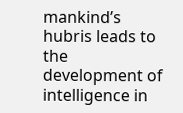mankind’s hubris leads to the development of intelligence in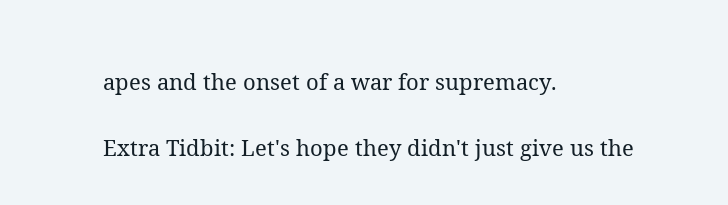apes and the onset of a war for supremacy.

Extra Tidbit: Let's hope they didn't just give us the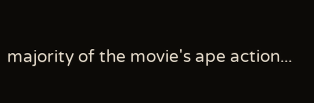majority of the movie's ape action...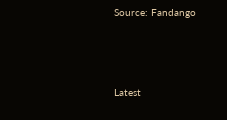Source: Fandango



Latest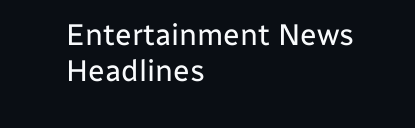Entertainment News Headlines